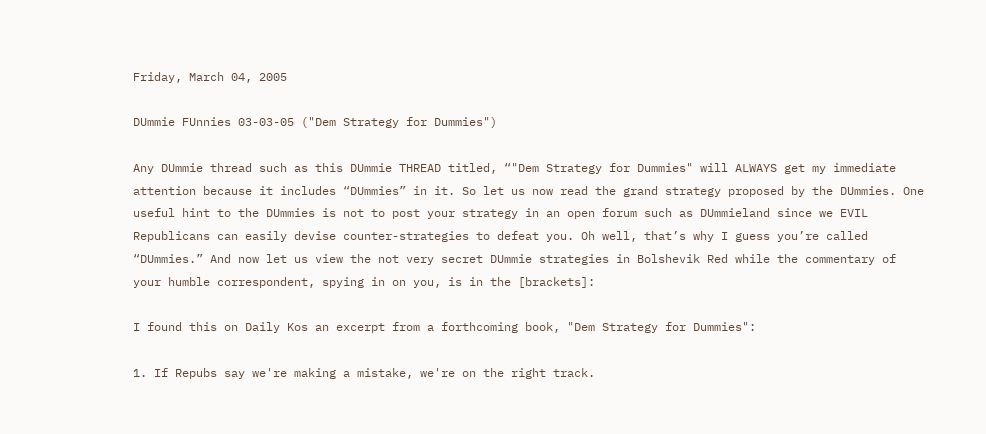Friday, March 04, 2005

DUmmie FUnnies 03-03-05 ("Dem Strategy for Dummies")

Any DUmmie thread such as this DUmmie THREAD titled, “"Dem Strategy for Dummies" will ALWAYS get my immediate attention because it includes “DUmmies” in it. So let us now read the grand strategy proposed by the DUmmies. One useful hint to the DUmmies is not to post your strategy in an open forum such as DUmmieland since we EVIL Republicans can easily devise counter-strategies to defeat you. Oh well, that’s why I guess you’re called “DUmmies.” And now let us view the not very secret DUmmie strategies in Bolshevik Red while the commentary of your humble correspondent, spying in on you, is in the [brackets]:

I found this on Daily Kos an excerpt from a forthcoming book, "Dem Strategy for Dummies":

1. If Repubs say we're making a mistake, we're on the right track.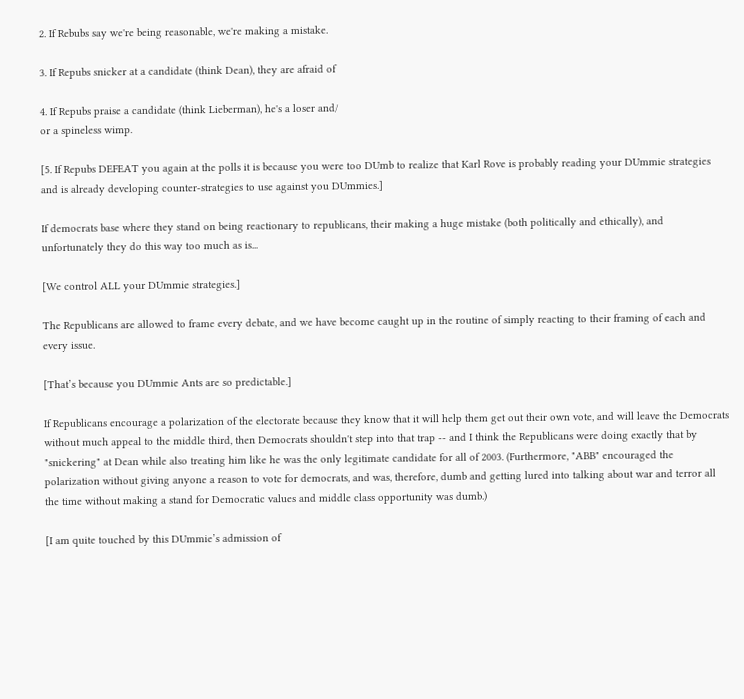2. If Rebubs say we're being reasonable, we're making a mistake.

3. If Repubs snicker at a candidate (think Dean), they are afraid of

4. If Repubs praise a candidate (think Lieberman), he's a loser and/
or a spineless wimp.

[5. If Repubs DEFEAT you again at the polls it is because you were too DUmb to realize that Karl Rove is probably reading your DUmmie strategies and is already developing counter-strategies to use against you DUmmies.]

If democrats base where they stand on being reactionary to republicans, their making a huge mistake (both politically and ethically), and unfortunately they do this way too much as is...

[We control ALL your DUmmie strategies.]

The Republicans are allowed to frame every debate, and we have become caught up in the routine of simply reacting to their framing of each and every issue.

[That’s because you DUmmie Ants are so predictable.]

If Republicans encourage a polarization of the electorate because they know that it will help them get out their own vote, and will leave the Democrats without much appeal to the middle third, then Democrats shouldn't step into that trap -- and I think the Republicans were doing exactly that by "snickering" at Dean while also treating him like he was the only legitimate candidate for all of 2003. (Furthermore, "ABB" encouraged the polarization without giving anyone a reason to vote for democrats, and was, therefore, dumb and getting lured into talking about war and terror all the time without making a stand for Democratic values and middle class opportunity was dumb.)

[I am quite touched by this DUmmie’s admission of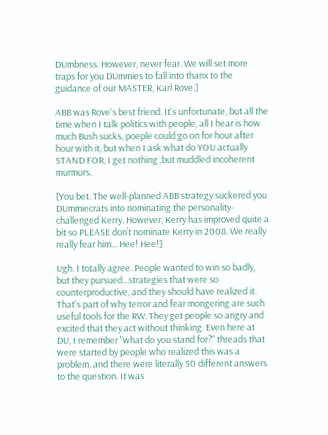DUmbness. However, never fear. We will set more traps for you DUmmies to fall into thanx to the guidance of our MASTER, Karl Rove.]

ABB was Rove's best friend. It's unfortunate, but all the time when I talk politics with people, all I hear is how much Bush sucks, poeple could go on for hour after hour with it, but when I ask what do YOU actually STAND FOR, I get nothing ,but muddled incoherent murmurs.

[You bet. The well-planned ABB strategy suckered you DUmmiecrats into nominating the personality-challenged Kerry. However, Kerry has improved quite a bit so PLEASE don’t nominate Kerry in 2008. We really really fear him... Hee! Hee!]

Ugh. I totally agree. People wanted to win so badly, but they pursued...strategies that were so counterproductive, and they should have realized it. That's part of why terror and fear mongering are such useful tools for the RW. They get people so angry and excited that they act without thinking. Even here at DU, I remember "what do you stand for?" threads that were started by people who realized this was a problem, and there were literally 50 different answers to the question. It was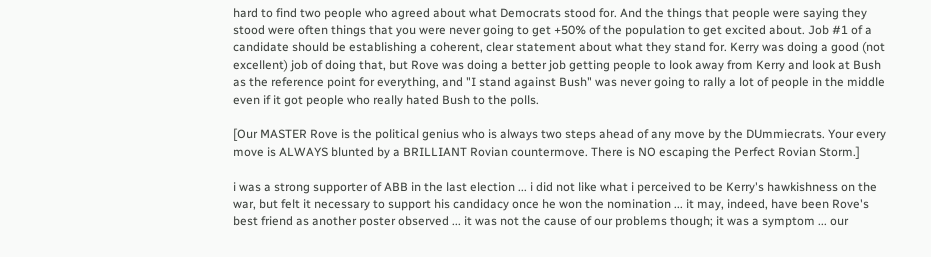hard to find two people who agreed about what Democrats stood for. And the things that people were saying they stood were often things that you were never going to get +50% of the population to get excited about. Job #1 of a candidate should be establishing a coherent, clear statement about what they stand for. Kerry was doing a good (not excellent) job of doing that, but Rove was doing a better job getting people to look away from Kerry and look at Bush as the reference point for everything, and "I stand against Bush" was never going to rally a lot of people in the middle even if it got people who really hated Bush to the polls.

[Our MASTER Rove is the political genius who is always two steps ahead of any move by the DUmmiecrats. Your every move is ALWAYS blunted by a BRILLIANT Rovian countermove. There is NO escaping the Perfect Rovian Storm.]

i was a strong supporter of ABB in the last election ... i did not like what i perceived to be Kerry's hawkishness on the war, but felt it necessary to support his candidacy once he won the nomination ... it may, indeed, have been Rove's best friend as another poster observed ... it was not the cause of our problems though; it was a symptom ... our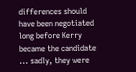differences should have been negotiated long before Kerry became the candidate ... sadly, they were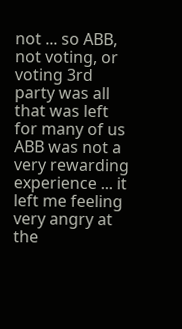not ... so ABB, not voting, or voting 3rd party was all that was left for many of us ABB was not a very rewarding experience ... it left me feeling very angry at the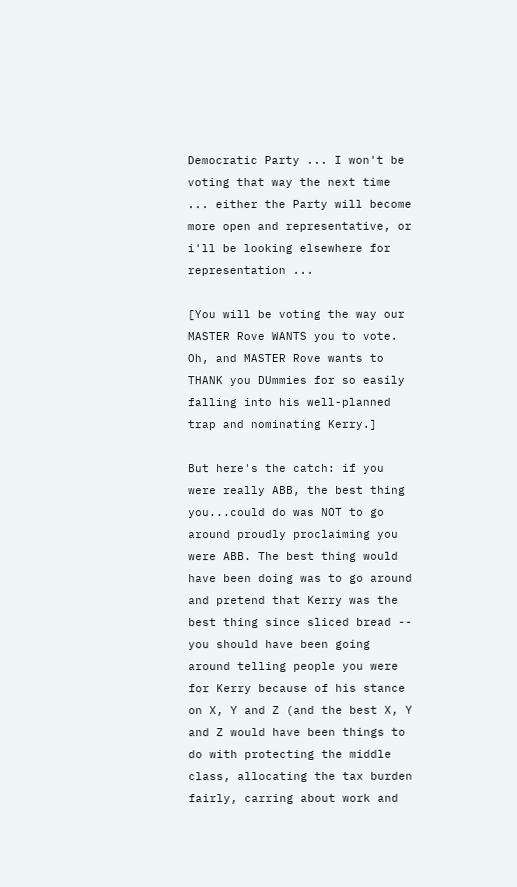Democratic Party ... I won't be voting that way the next time ... either the Party will become more open and representative, or i'll be looking elsewhere for representation ...

[You will be voting the way our MASTER Rove WANTS you to vote. Oh, and MASTER Rove wants to THANK you DUmmies for so easily falling into his well-planned trap and nominating Kerry.]

But here's the catch: if you were really ABB, the best thing you...could do was NOT to go around proudly proclaiming you were ABB. The best thing would have been doing was to go around and pretend that Kerry was the best thing since sliced bread -- you should have been going around telling people you were for Kerry because of his stance on X, Y and Z (and the best X, Y and Z would have been things to do with protecting the middle class, allocating the tax burden fairly, carring about work and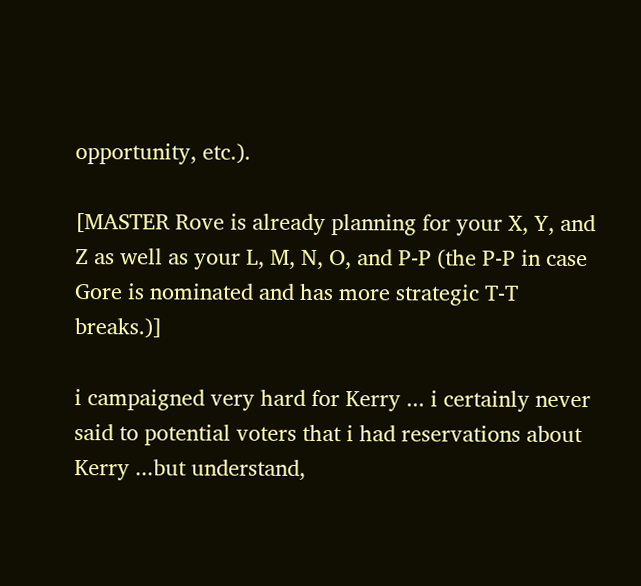opportunity, etc.).

[MASTER Rove is already planning for your X, Y, and Z as well as your L, M, N, O, and P-P (the P-P in case Gore is nominated and has more strategic T-T breaks.)]

i campaigned very hard for Kerry ... i certainly never said to potential voters that i had reservations about Kerry ...but understand,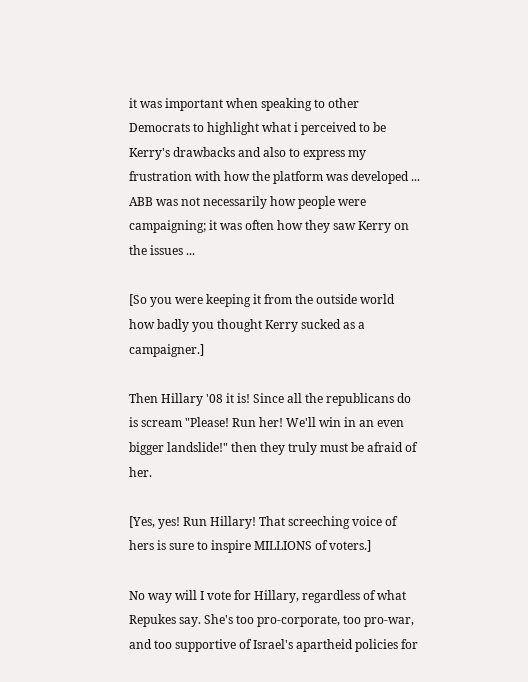it was important when speaking to other Democrats to highlight what i perceived to be Kerry's drawbacks and also to express my frustration with how the platform was developed ... ABB was not necessarily how people were campaigning; it was often how they saw Kerry on the issues ...

[So you were keeping it from the outside world how badly you thought Kerry sucked as a campaigner.]

Then Hillary '08 it is! Since all the republicans do is scream "Please! Run her! We'll win in an even bigger landslide!" then they truly must be afraid of her.

[Yes, yes! Run Hillary! That screeching voice of hers is sure to inspire MILLIONS of voters.]

No way will I vote for Hillary, regardless of what Repukes say. She's too pro-corporate, too pro-war, and too supportive of Israel's apartheid policies for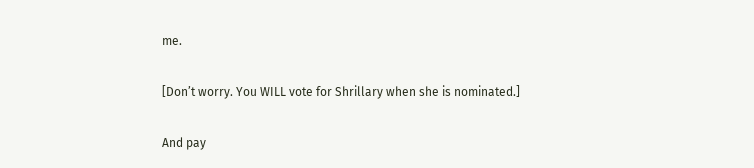me.

[Don’t worry. You WILL vote for Shrillary when she is nominated.]

And pay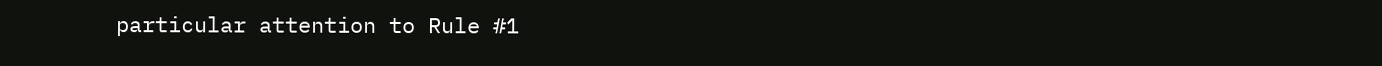particular attention to Rule #1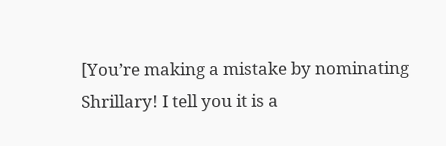[You’re making a mistake by nominating Shrillary! I tell you it is a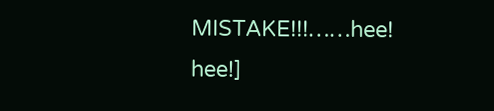MISTAKE!!!……hee! hee!]